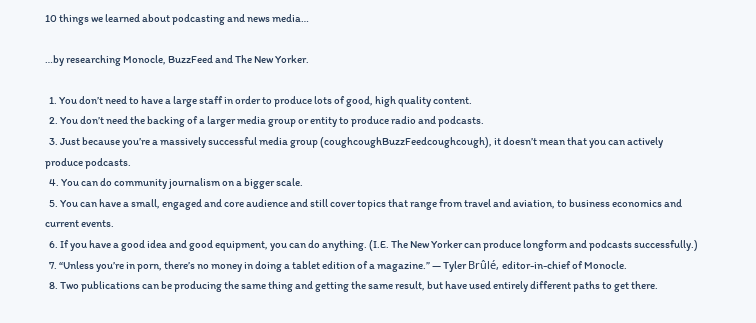10 things we learned about podcasting and news media…

…by researching Monocle, BuzzFeed and The New Yorker.

  1. You don’t need to have a large staff in order to produce lots of good, high quality content.
  2. You don’t need the backing of a larger media group or entity to produce radio and podcasts.
  3. Just because you’re a massively successful media group (coughcoughBuzzFeedcoughcough), it doesn’t mean that you can actively produce podcasts.
  4. You can do community journalism on a bigger scale.
  5. You can have a small, engaged and core audience and still cover topics that range from travel and aviation, to business economics and current events.
  6. If you have a good idea and good equipment, you can do anything. (I.E. The New Yorker can produce longform and podcasts successfully.)
  7. “Unless you’re in porn, there’s no money in doing a tablet edition of a magazine.” — Tyler Brûlé, editor-in-chief of Monocle.
  8. Two publications can be producing the same thing and getting the same result, but have used entirely different paths to get there.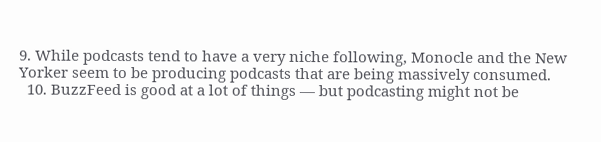9. While podcasts tend to have a very niche following, Monocle and the New Yorker seem to be producing podcasts that are being massively consumed.
  10. BuzzFeed is good at a lot of things — but podcasting might not be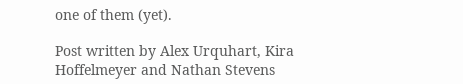one of them (yet).

Post written by Alex Urquhart, Kira Hoffelmeyer and Nathan Stevens